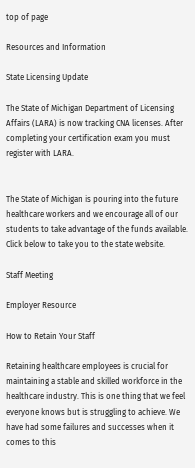top of page

Resources and Information

State Licensing Update

The State of Michigan Department of Licensing Affairs (LARA) is now tracking CNA licenses. After completing your certification exam you must register with LARA.


The State of Michigan is pouring into the future healthcare workers and we encourage all of our students to take advantage of the funds available. Click below to take you to the state website.

Staff Meeting

Employer Resource

How to Retain Your Staff

Retaining healthcare employees is crucial for maintaining a stable and skilled workforce in the healthcare industry. This is one thing that we feel everyone knows but is struggling to achieve. We have had some failures and successes when it comes to this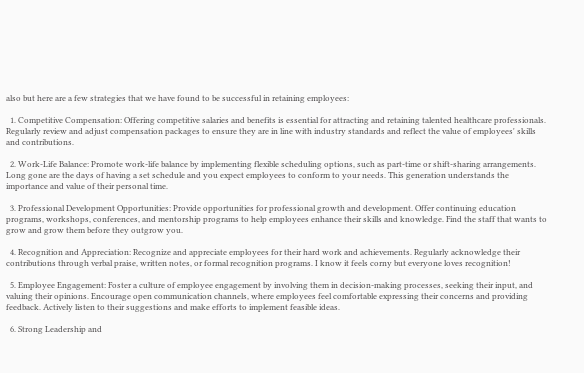also but here are a few strategies that we have found to be successful in retaining employees:

  1. Competitive Compensation: Offering competitive salaries and benefits is essential for attracting and retaining talented healthcare professionals. Regularly review and adjust compensation packages to ensure they are in line with industry standards and reflect the value of employees' skills and contributions.

  2. Work-Life Balance: Promote work-life balance by implementing flexible scheduling options, such as part-time or shift-sharing arrangements. Long gone are the days of having a set schedule and you expect employees to conform to your needs. This generation understands the importance and value of their personal time.

  3. Professional Development Opportunities: Provide opportunities for professional growth and development. Offer continuing education programs, workshops, conferences, and mentorship programs to help employees enhance their skills and knowledge. Find the staff that wants to grow and grow them before they outgrow you.

  4. Recognition and Appreciation: Recognize and appreciate employees for their hard work and achievements. Regularly acknowledge their contributions through verbal praise, written notes, or formal recognition programs. I know it feels corny but everyone loves recognition!

  5. Employee Engagement: Foster a culture of employee engagement by involving them in decision-making processes, seeking their input, and valuing their opinions. Encourage open communication channels, where employees feel comfortable expressing their concerns and providing feedback. Actively listen to their suggestions and make efforts to implement feasible ideas.

  6. Strong Leadership and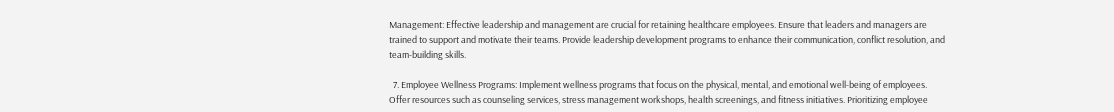Management: Effective leadership and management are crucial for retaining healthcare employees. Ensure that leaders and managers are trained to support and motivate their teams. Provide leadership development programs to enhance their communication, conflict resolution, and team-building skills.

  7. Employee Wellness Programs: Implement wellness programs that focus on the physical, mental, and emotional well-being of employees. Offer resources such as counseling services, stress management workshops, health screenings, and fitness initiatives. Prioritizing employee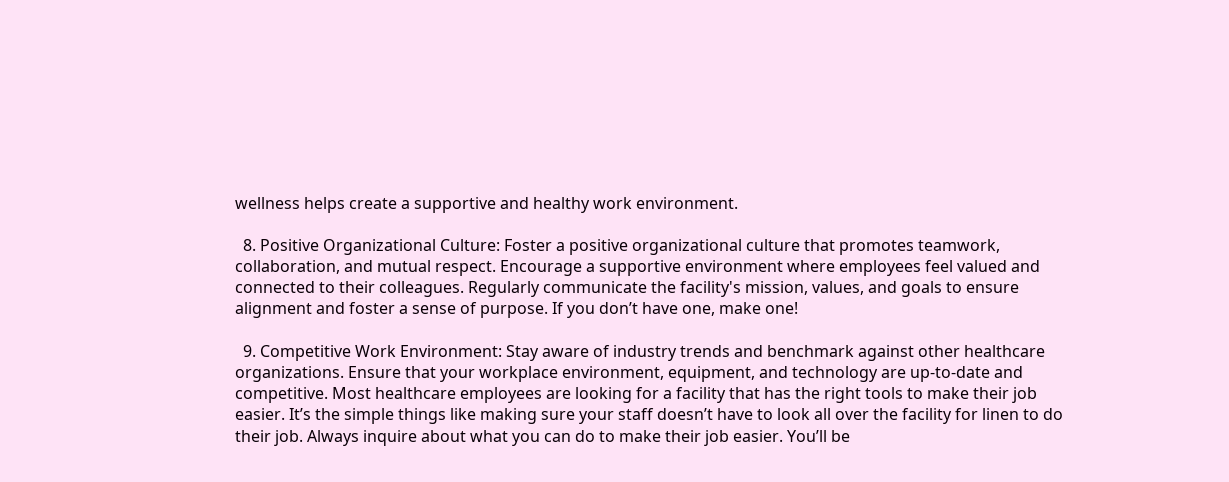wellness helps create a supportive and healthy work environment.

  8. Positive Organizational Culture: Foster a positive organizational culture that promotes teamwork, collaboration, and mutual respect. Encourage a supportive environment where employees feel valued and connected to their colleagues. Regularly communicate the facility's mission, values, and goals to ensure alignment and foster a sense of purpose. If you don’t have one, make one!

  9. Competitive Work Environment: Stay aware of industry trends and benchmark against other healthcare organizations. Ensure that your workplace environment, equipment, and technology are up-to-date and competitive. Most healthcare employees are looking for a facility that has the right tools to make their job easier. It’s the simple things like making sure your staff doesn’t have to look all over the facility for linen to do their job. Always inquire about what you can do to make their job easier. You’ll be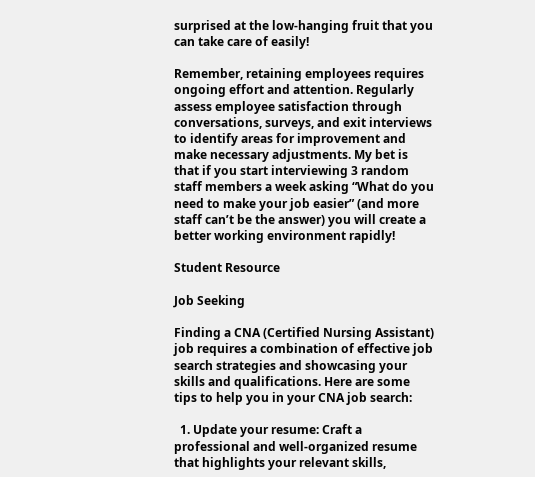surprised at the low-hanging fruit that you can take care of easily!

Remember, retaining employees requires ongoing effort and attention. Regularly assess employee satisfaction through conversations, surveys, and exit interviews to identify areas for improvement and make necessary adjustments. My bet is that if you start interviewing 3 random staff members a week asking “What do you need to make your job easier” (and more staff can’t be the answer) you will create a better working environment rapidly!

Student Resource

Job Seeking

Finding a CNA (Certified Nursing Assistant) job requires a combination of effective job search strategies and showcasing your skills and qualifications. Here are some tips to help you in your CNA job search:

  1. Update your resume: Craft a professional and well-organized resume that highlights your relevant skills,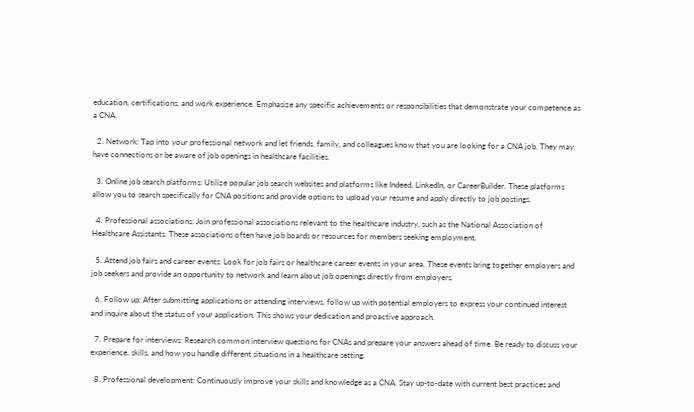education, certifications, and work experience. Emphasize any specific achievements or responsibilities that demonstrate your competence as a CNA.

  2. Network: Tap into your professional network and let friends, family, and colleagues know that you are looking for a CNA job. They may have connections or be aware of job openings in healthcare facilities.

  3. Online job search platforms: Utilize popular job search websites and platforms like Indeed, LinkedIn, or CareerBuilder. These platforms allow you to search specifically for CNA positions and provide options to upload your resume and apply directly to job postings.

  4. Professional associations: Join professional associations relevant to the healthcare industry, such as the National Association of Healthcare Assistants. These associations often have job boards or resources for members seeking employment.

  5. Attend job fairs and career events: Look for job fairs or healthcare career events in your area. These events bring together employers and job seekers and provide an opportunity to network and learn about job openings directly from employers.

  6. Follow up: After submitting applications or attending interviews, follow up with potential employers to express your continued interest and inquire about the status of your application. This shows your dedication and proactive approach.

  7. Prepare for interviews: Research common interview questions for CNAs and prepare your answers ahead of time. Be ready to discuss your experience, skills, and how you handle different situations in a healthcare setting.

  8. Professional development: Continuously improve your skills and knowledge as a CNA. Stay up-to-date with current best practices and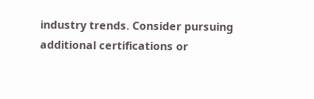industry trends. Consider pursuing additional certifications or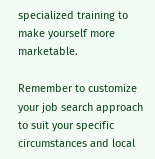specialized training to make yourself more marketable.

Remember to customize your job search approach to suit your specific circumstances and local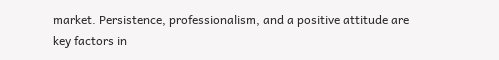market. Persistence, professionalism, and a positive attitude are key factors in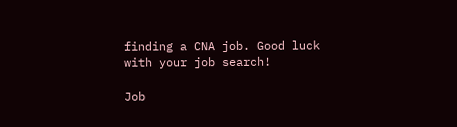finding a CNA job. Good luck with your job search!

Job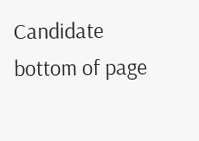Candidate
bottom of page